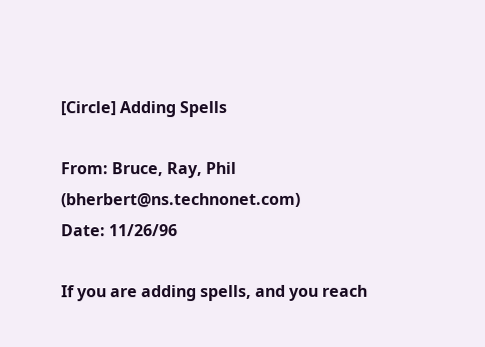[Circle] Adding Spells

From: Bruce, Ray, Phil (bherbert@ns.technonet.com)
Date: 11/26/96

If you are adding spells, and you reach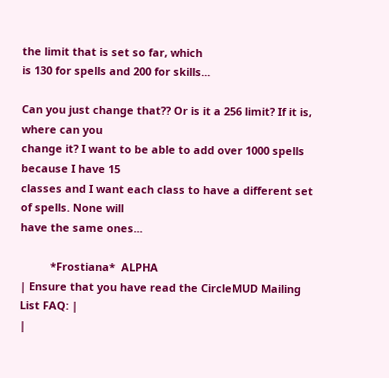the limit that is set so far, which
is 130 for spells and 200 for skills...

Can you just change that?? Or is it a 256 limit? If it is, where can you
change it? I want to be able to add over 1000 spells because I have 15
classes and I want each class to have a different set of spells. None will
have the same ones...

          *Frostiana*  ALPHA
| Ensure that you have read the CircleMUD Mailing List FAQ: |
|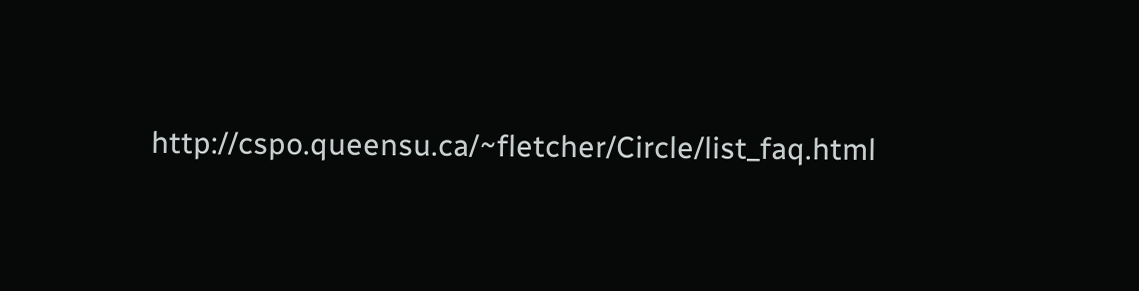http://cspo.queensu.ca/~fletcher/Circle/list_faq.html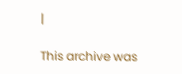|

This archive was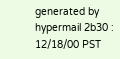generated by hypermail 2b30 : 12/18/00 PST